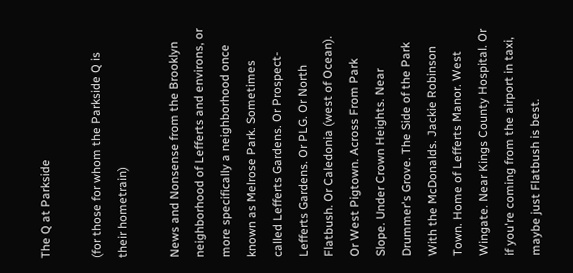The Q at Parkside

(for those for whom the Parkside Q is their hometrain)

News and Nonsense from the Brooklyn neighborhood of Lefferts and environs, or more specifically a neighborhood once known as Melrose Park. Sometimes called Lefferts Gardens. Or Prospect-Lefferts Gardens. Or PLG. Or North Flatbush. Or Caledonia (west of Ocean). Or West Pigtown. Across From Park Slope. Under Crown Heights. Near Drummer's Grove. The Side of the Park With the McDonalds. Jackie Robinson Town. Home of Lefferts Manor. West Wingate. Near Kings County Hospital. Or if you're coming from the airport in taxi, maybe just Flatbush is best.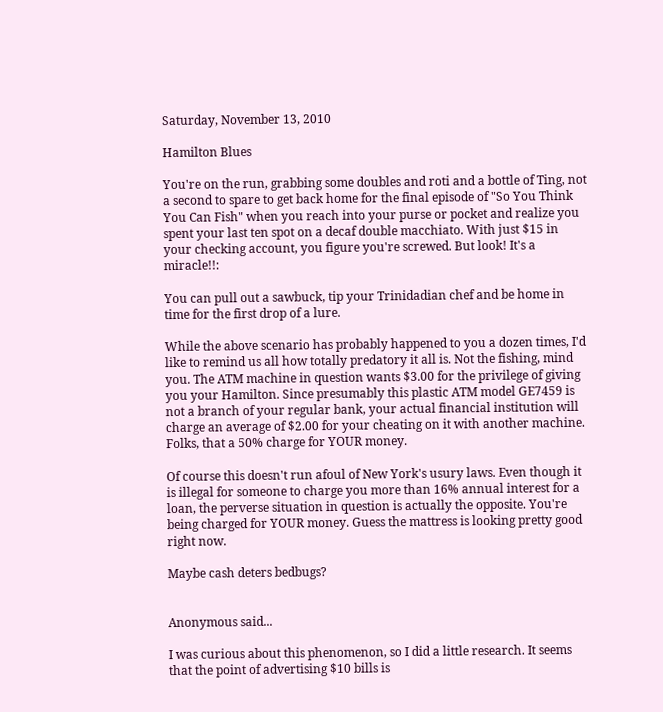Saturday, November 13, 2010

Hamilton Blues

You're on the run, grabbing some doubles and roti and a bottle of Ting, not a second to spare to get back home for the final episode of "So You Think You Can Fish" when you reach into your purse or pocket and realize you spent your last ten spot on a decaf double macchiato. With just $15 in your checking account, you figure you're screwed. But look! It's a miracle!!:

You can pull out a sawbuck, tip your Trinidadian chef and be home in time for the first drop of a lure.

While the above scenario has probably happened to you a dozen times, I'd like to remind us all how totally predatory it all is. Not the fishing, mind you. The ATM machine in question wants $3.00 for the privilege of giving you your Hamilton. Since presumably this plastic ATM model GE7459 is not a branch of your regular bank, your actual financial institution will charge an average of $2.00 for your cheating on it with another machine. Folks, that a 50% charge for YOUR money.

Of course this doesn't run afoul of New York's usury laws. Even though it is illegal for someone to charge you more than 16% annual interest for a loan, the perverse situation in question is actually the opposite. You're being charged for YOUR money. Guess the mattress is looking pretty good right now.

Maybe cash deters bedbugs?


Anonymous said...

I was curious about this phenomenon, so I did a little research. It seems that the point of advertising $10 bills is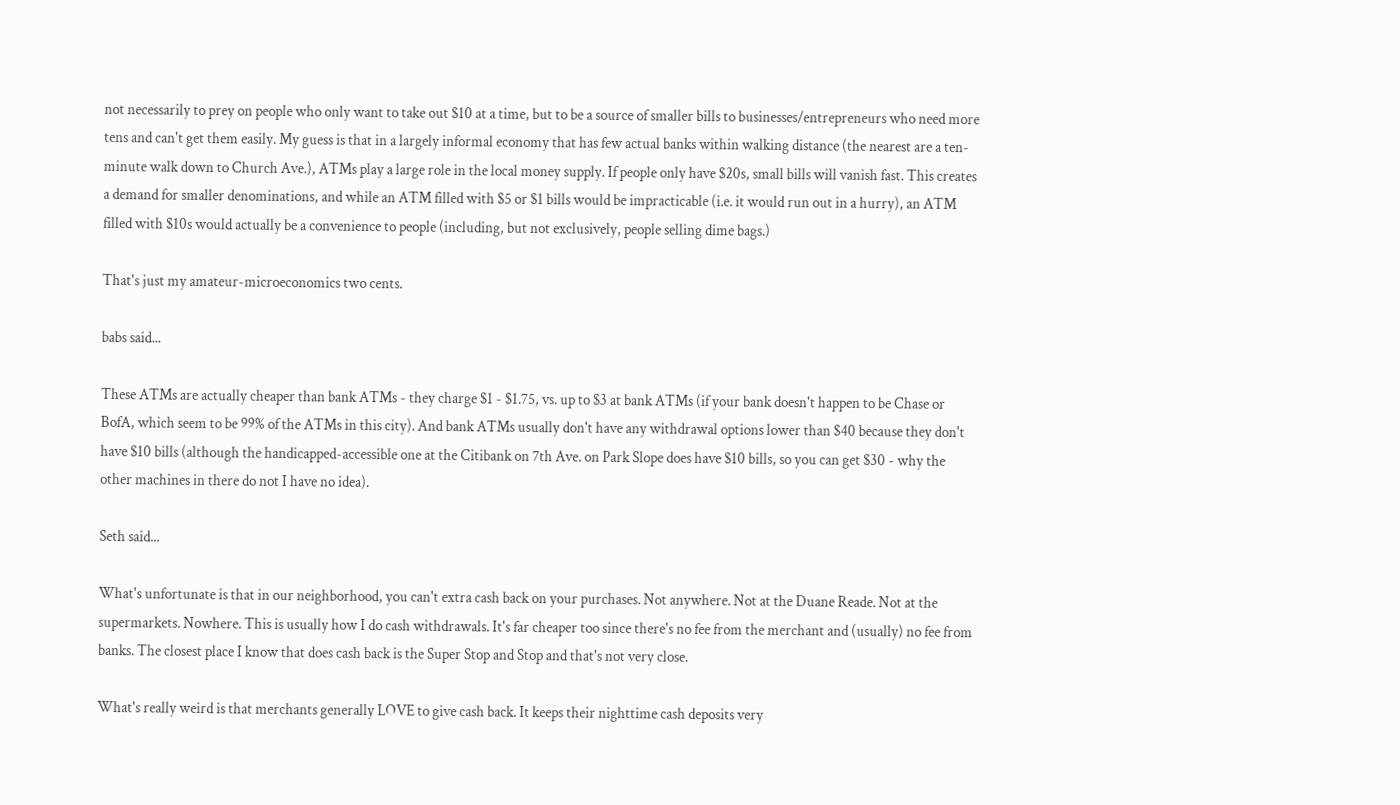not necessarily to prey on people who only want to take out $10 at a time, but to be a source of smaller bills to businesses/entrepreneurs who need more tens and can't get them easily. My guess is that in a largely informal economy that has few actual banks within walking distance (the nearest are a ten-minute walk down to Church Ave.), ATMs play a large role in the local money supply. If people only have $20s, small bills will vanish fast. This creates a demand for smaller denominations, and while an ATM filled with $5 or $1 bills would be impracticable (i.e. it would run out in a hurry), an ATM filled with $10s would actually be a convenience to people (including, but not exclusively, people selling dime bags.)

That's just my amateur-microeconomics two cents.

babs said...

These ATMs are actually cheaper than bank ATMs - they charge $1 - $1.75, vs. up to $3 at bank ATMs (if your bank doesn't happen to be Chase or BofA, which seem to be 99% of the ATMs in this city). And bank ATMs usually don't have any withdrawal options lower than $40 because they don't have $10 bills (although the handicapped-accessible one at the Citibank on 7th Ave. on Park Slope does have $10 bills, so you can get $30 - why the other machines in there do not I have no idea).

Seth said...

What's unfortunate is that in our neighborhood, you can't extra cash back on your purchases. Not anywhere. Not at the Duane Reade. Not at the supermarkets. Nowhere. This is usually how I do cash withdrawals. It's far cheaper too since there's no fee from the merchant and (usually) no fee from banks. The closest place I know that does cash back is the Super Stop and Stop and that's not very close.

What's really weird is that merchants generally LOVE to give cash back. It keeps their nighttime cash deposits very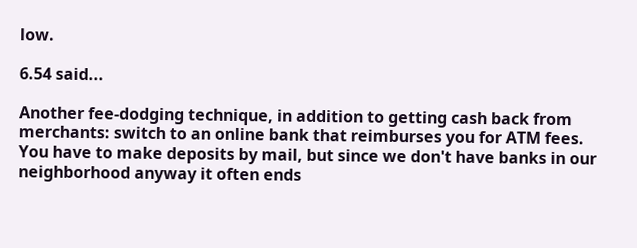low.

6.54 said...

Another fee-dodging technique, in addition to getting cash back from merchants: switch to an online bank that reimburses you for ATM fees. You have to make deposits by mail, but since we don't have banks in our neighborhood anyway it often ends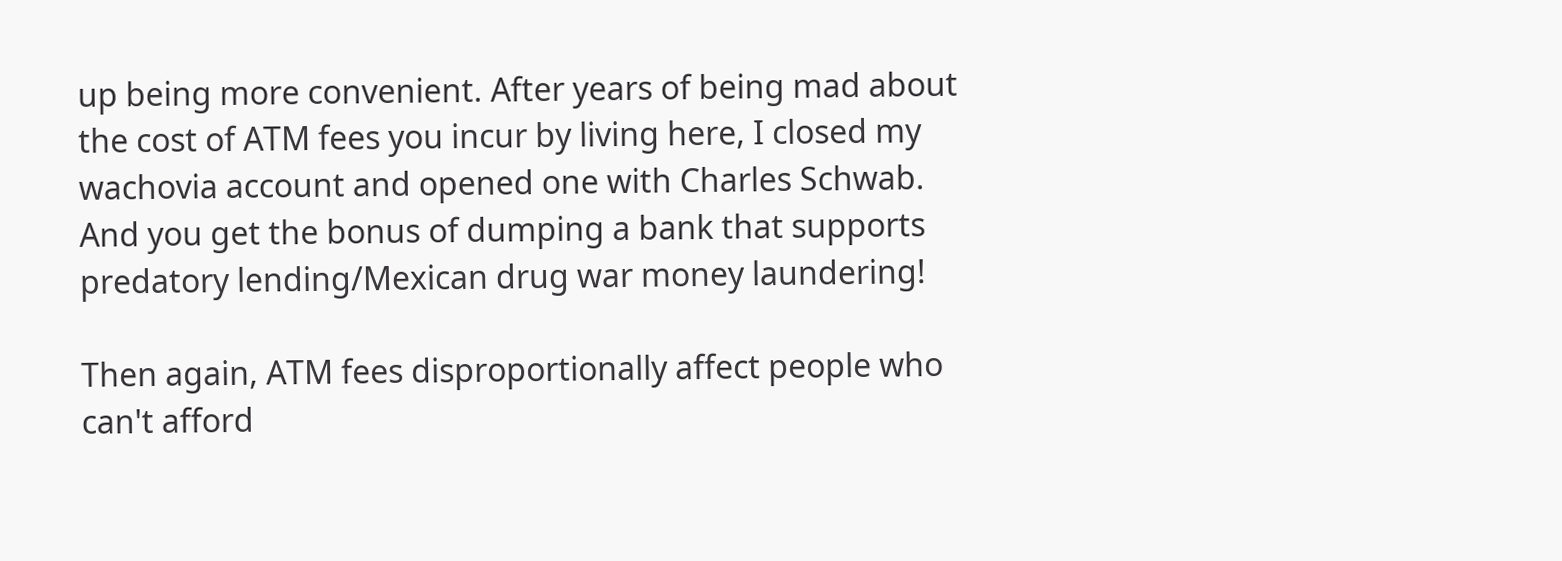up being more convenient. After years of being mad about the cost of ATM fees you incur by living here, I closed my wachovia account and opened one with Charles Schwab. And you get the bonus of dumping a bank that supports predatory lending/Mexican drug war money laundering!

Then again, ATM fees disproportionally affect people who can't afford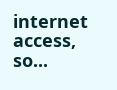internet access, so...